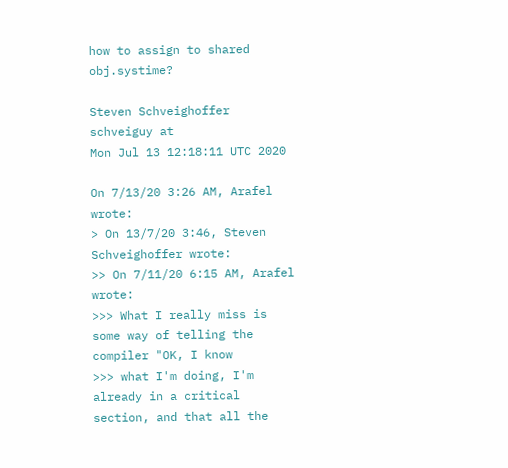how to assign to shared obj.systime?

Steven Schveighoffer schveiguy at
Mon Jul 13 12:18:11 UTC 2020

On 7/13/20 3:26 AM, Arafel wrote:
> On 13/7/20 3:46, Steven Schveighoffer wrote:
>> On 7/11/20 6:15 AM, Arafel wrote:
>>> What I really miss is some way of telling the compiler "OK, I know
>>> what I'm doing, I'm already in a critical section, and that all the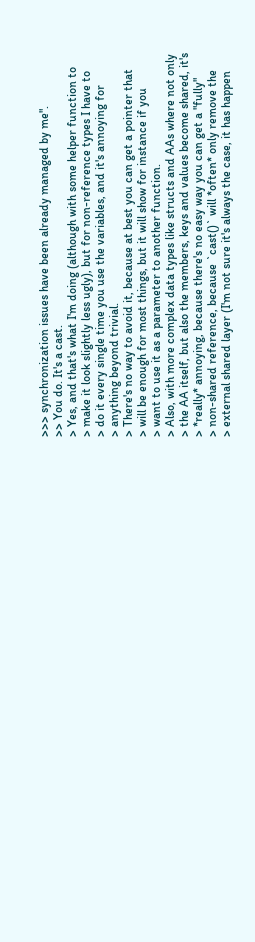>>> synchronization issues have been already managed by me".
>> You do. It's a cast.
> Yes, and that's what I'm doing (although with some helper function to
> make it look slightly less ugly), but for non-reference types I have to
> do it every single time you use the variables, and it's annoying for
> anything beyond trivial.
> There's no way to avoid it, because at best you can get a pointer that
> will be enough for most things, but it will show for instance if you
> want to use it as a parameter to another function.
> Also, with more complex data types like structs and AAs where not only
> the AA itself, but also the members, keys and values become shared, it's
> *really* annoying, because there's no easy way you can get a "fully"
> non-shared reference, because `cast()` will *often* only remove the
> external shared layer (I'm not sure it's always the case, it has happen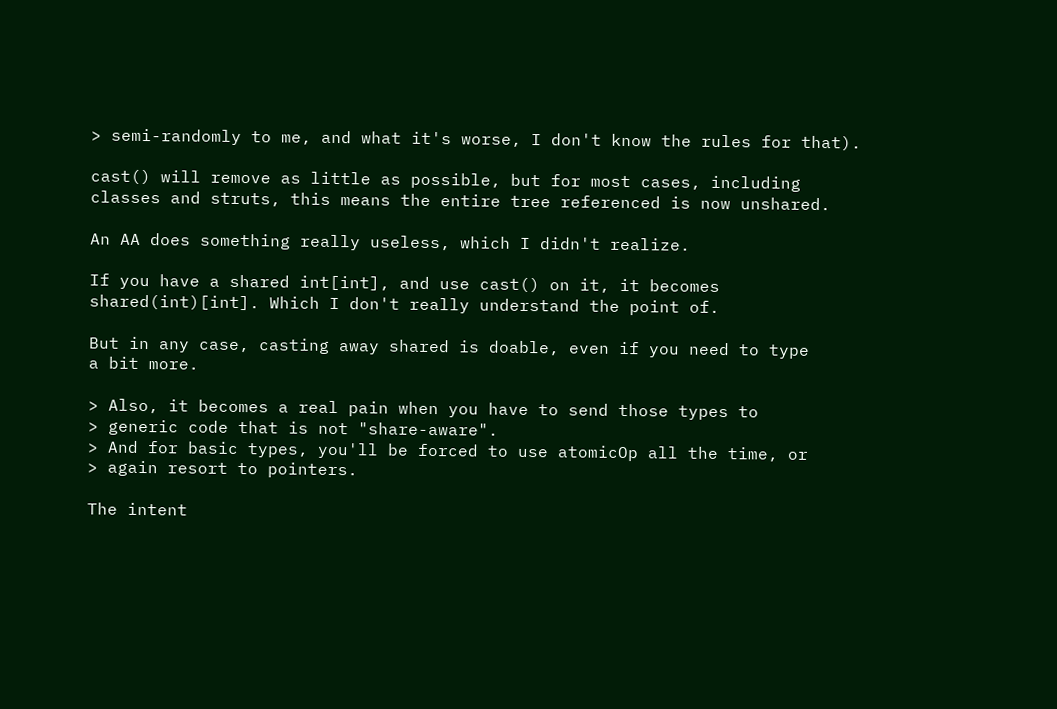> semi-randomly to me, and what it's worse, I don't know the rules for that).

cast() will remove as little as possible, but for most cases, including
classes and struts, this means the entire tree referenced is now unshared.

An AA does something really useless, which I didn't realize.

If you have a shared int[int], and use cast() on it, it becomes
shared(int)[int]. Which I don't really understand the point of.

But in any case, casting away shared is doable, even if you need to type
a bit more.

> Also, it becomes a real pain when you have to send those types to
> generic code that is not "share-aware".
> And for basic types, you'll be forced to use atomicOp all the time, or
> again resort to pointers.

The intent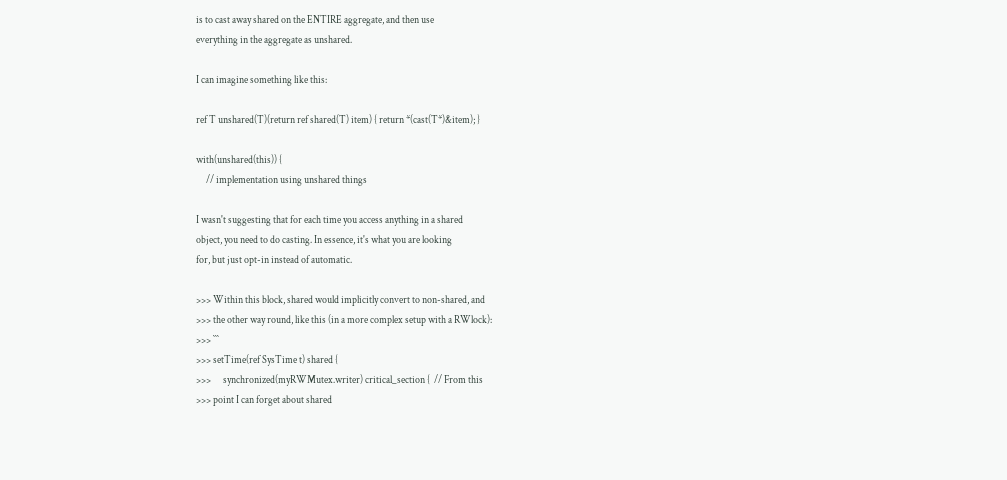is to cast away shared on the ENTIRE aggregate, and then use
everything in the aggregate as unshared.

I can imagine something like this:

ref T unshared(T)(return ref shared(T) item) { return *(cast(T*)&item); }

with(unshared(this)) {
     // implementation using unshared things

I wasn't suggesting that for each time you access anything in a shared
object, you need to do casting. In essence, it's what you are looking
for, but just opt-in instead of automatic.

>>> Within this block, shared would implicitly convert to non-shared, and
>>> the other way round, like this (in a more complex setup with a RWlock):
>>> ```
>>> setTime(ref SysTime t) shared {
>>>      synchronized(myRWMutex.writer) critical_section {  // From this
>>> point I can forget about shared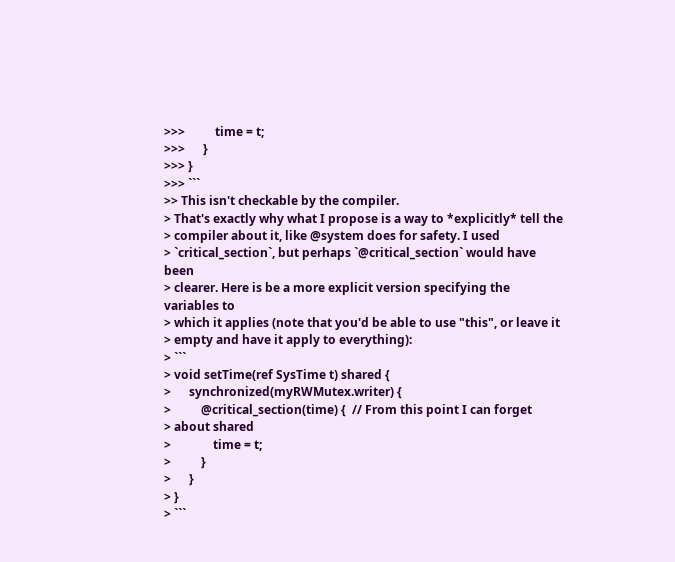>>>          time = t;
>>>      }
>>> }
>>> ```
>> This isn't checkable by the compiler.
> That's exactly why what I propose is a way to *explicitly* tell the
> compiler about it, like @system does for safety. I used
> `critical_section`, but perhaps `@critical_section` would have been
> clearer. Here is be a more explicit version specifying the variables to
> which it applies (note that you'd be able to use "this", or leave it
> empty and have it apply to everything):
> ```
> void setTime(ref SysTime t) shared {
>      synchronized(myRWMutex.writer) {
>          @critical_section(time) {  // From this point I can forget
> about shared
>              time = t;
>          }
>      }
> }
> ```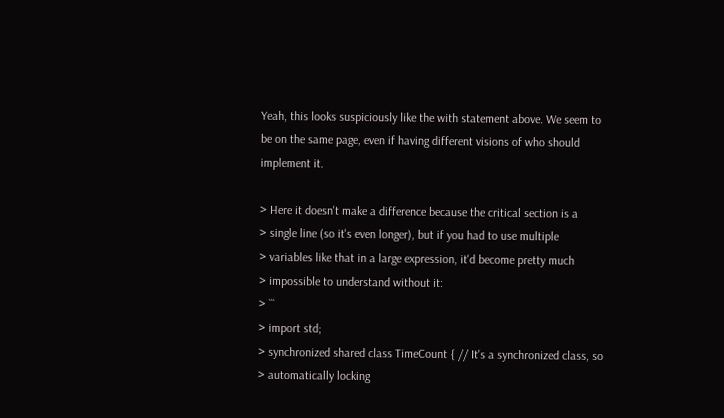Yeah, this looks suspiciously like the with statement above. We seem to
be on the same page, even if having different visions of who should
implement it.

> Here it doesn't make a difference because the critical section is a
> single line (so it's even longer), but if you had to use multiple
> variables like that in a large expression, it'd become pretty much
> impossible to understand without it:
> ```
> import std;
> synchronized shared class TimeCount { // It's a synchronized class, so
> automatically locking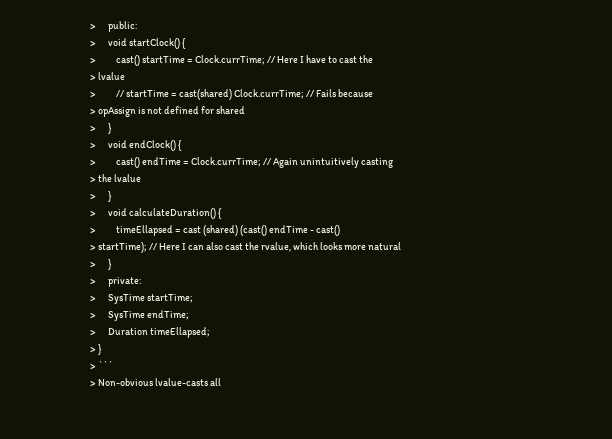>      public:
>      void startClock() {
>          cast() startTime = Clock.currTime; // Here I have to cast the
> lvalue
>          // startTime = cast(shared) Clock.currTime; // Fails because
> opAssign is not defined for shared
>      }
>      void endClock() {
>          cast() endTime = Clock.currTime; // Again unintuitively casting
> the lvalue
>      }
>      void calculateDuration() {
>          timeEllapsed = cast (shared) (cast() endTime - cast()
> startTime); // Here I can also cast the rvalue, which looks more natural
>      }
>      private:
>      SysTime startTime;
>      SysTime endTime;
>      Duration timeEllapsed;
> }
> ```
> Non-obvious lvalue-casts all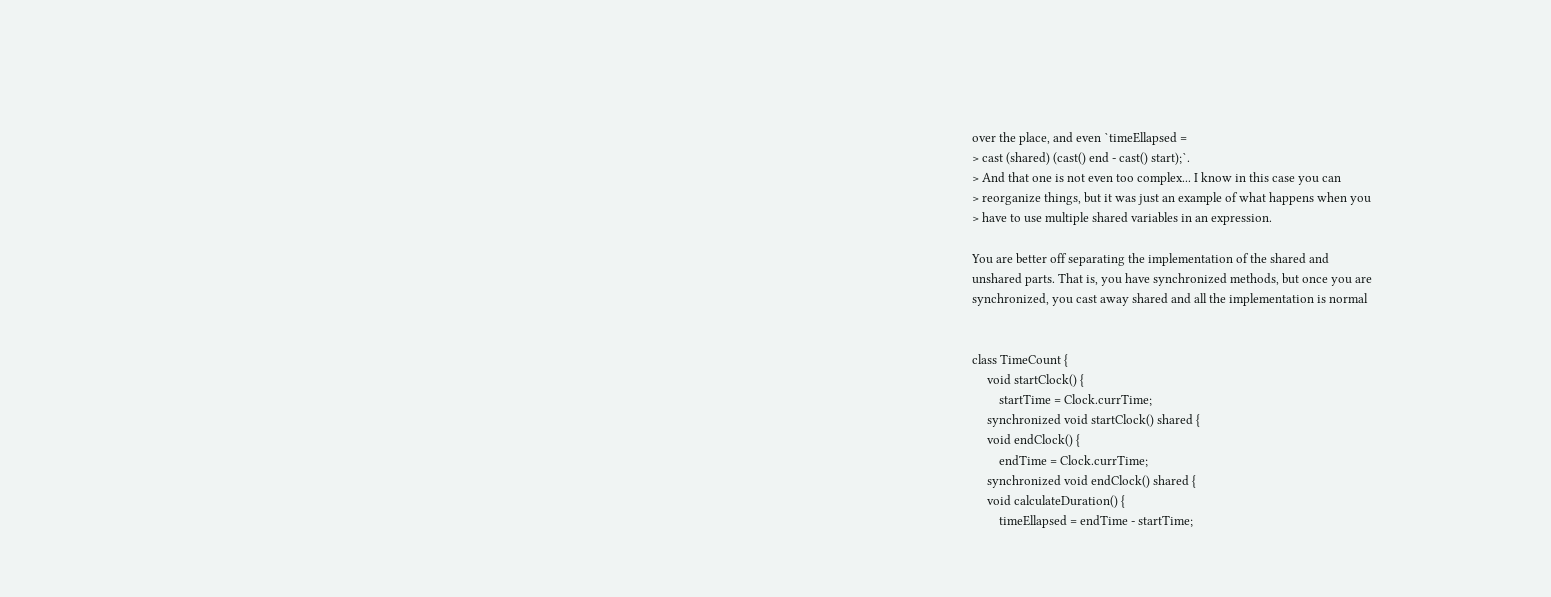over the place, and even `timeEllapsed =
> cast (shared) (cast() end - cast() start);`.
> And that one is not even too complex... I know in this case you can
> reorganize things, but it was just an example of what happens when you
> have to use multiple shared variables in an expression.

You are better off separating the implementation of the shared and
unshared parts. That is, you have synchronized methods, but once you are
synchronized, you cast away shared and all the implementation is normal


class TimeCount {
     void startClock() {
         startTime = Clock.currTime;
     synchronized void startClock() shared {
     void endClock() {
         endTime = Clock.currTime;
     synchronized void endClock() shared {
     void calculateDuration() {
         timeEllapsed = endTime - startTime;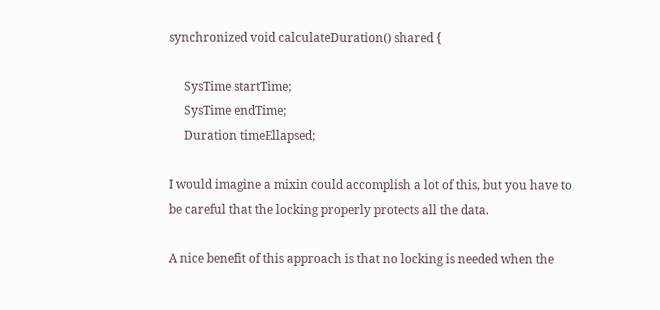synchronized void calculateDuration() shared {

     SysTime startTime;
     SysTime endTime;
     Duration timeEllapsed;

I would imagine a mixin could accomplish a lot of this, but you have to
be careful that the locking properly protects all the data.

A nice benefit of this approach is that no locking is needed when the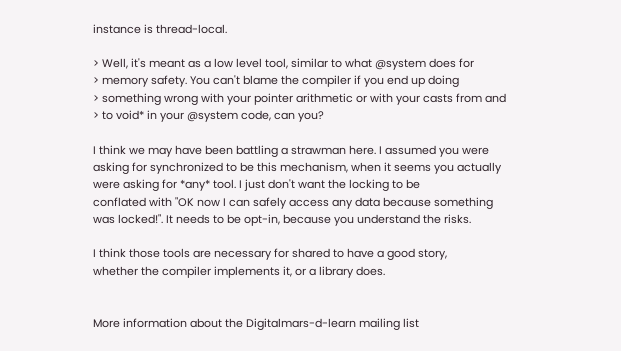instance is thread-local.

> Well, it's meant as a low level tool, similar to what @system does for
> memory safety. You can't blame the compiler if you end up doing
> something wrong with your pointer arithmetic or with your casts from and
> to void* in your @system code, can you?

I think we may have been battling a strawman here. I assumed you were
asking for synchronized to be this mechanism, when it seems you actually
were asking for *any* tool. I just don't want the locking to be
conflated with "OK now I can safely access any data because something
was locked!". It needs to be opt-in, because you understand the risks.

I think those tools are necessary for shared to have a good story,
whether the compiler implements it, or a library does.


More information about the Digitalmars-d-learn mailing list